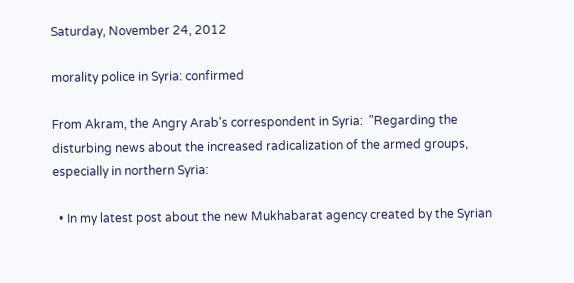Saturday, November 24, 2012

morality police in Syria: confirmed

From Akram, the Angry Arab's correspondent in Syria:  "Regarding the disturbing news about the increased radicalization of the armed groups, especially in northern Syria:

  • In my latest post about the new Mukhabarat agency created by the Syrian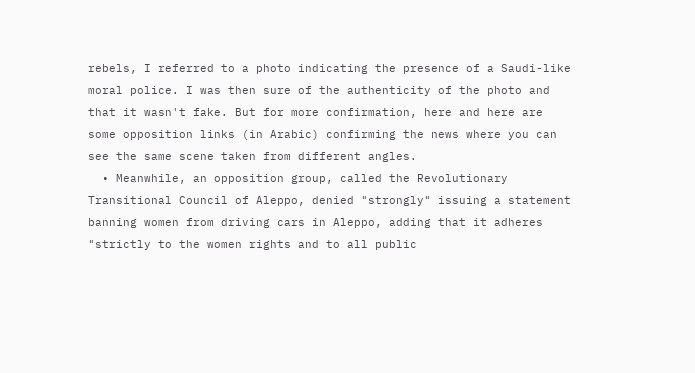rebels, I referred to a photo indicating the presence of a Saudi-like moral police. I was then sure of the authenticity of the photo and that it wasn't fake. But for more confirmation, here and here are some opposition links (in Arabic) confirming the news where you can see the same scene taken from different angles.
  • Meanwhile, an opposition group, called the Revolutionary Transitional Council of Aleppo, denied "strongly" issuing a statement banning women from driving cars in Aleppo, adding that it adheres "strictly to the women rights and to all public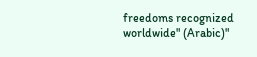freedoms recognized worldwide" (Arabic)"